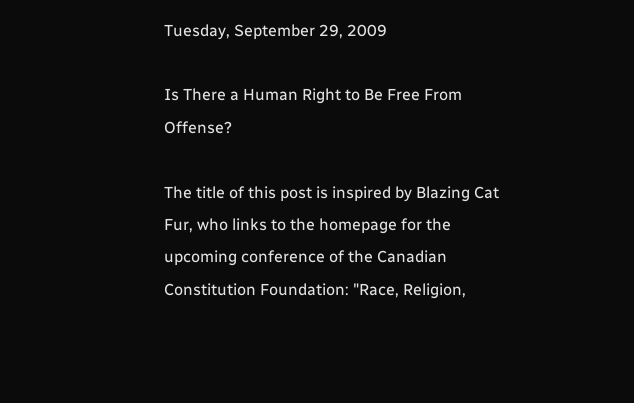Tuesday, September 29, 2009

Is There a Human Right to Be Free From Offense?

The title of this post is inspired by Blazing Cat Fur, who links to the homepage for the upcoming conference of the Canadian Constitution Foundation: "Race, Religion,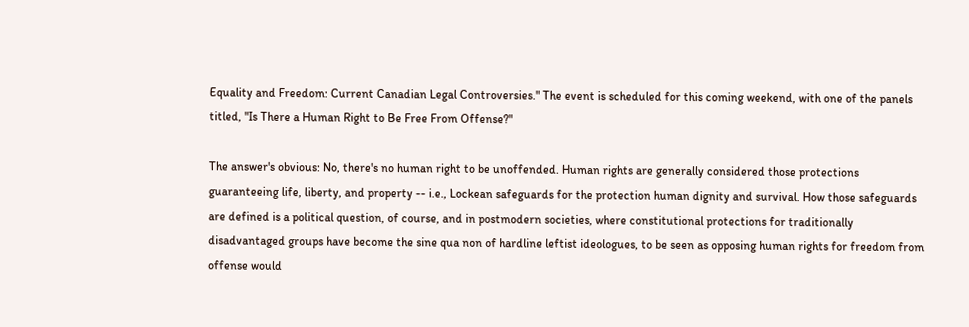Equality and Freedom: Current Canadian Legal Controversies." The event is scheduled for this coming weekend, with one of the panels titled, "Is There a Human Right to Be Free From Offense?"

The answer's obvious: No, there's no human right to be unoffended. Human rights are generally considered those protections guaranteeing life, liberty, and property -- i.e., Lockean safeguards for the protection human dignity and survival. How those safeguards are defined is a political question, of course, and in postmodern societies, where constitutional protections for traditionally disadvantaged groups have become the sine qua non of hardline leftist ideologues, to be seen as opposing human rights for freedom from offense would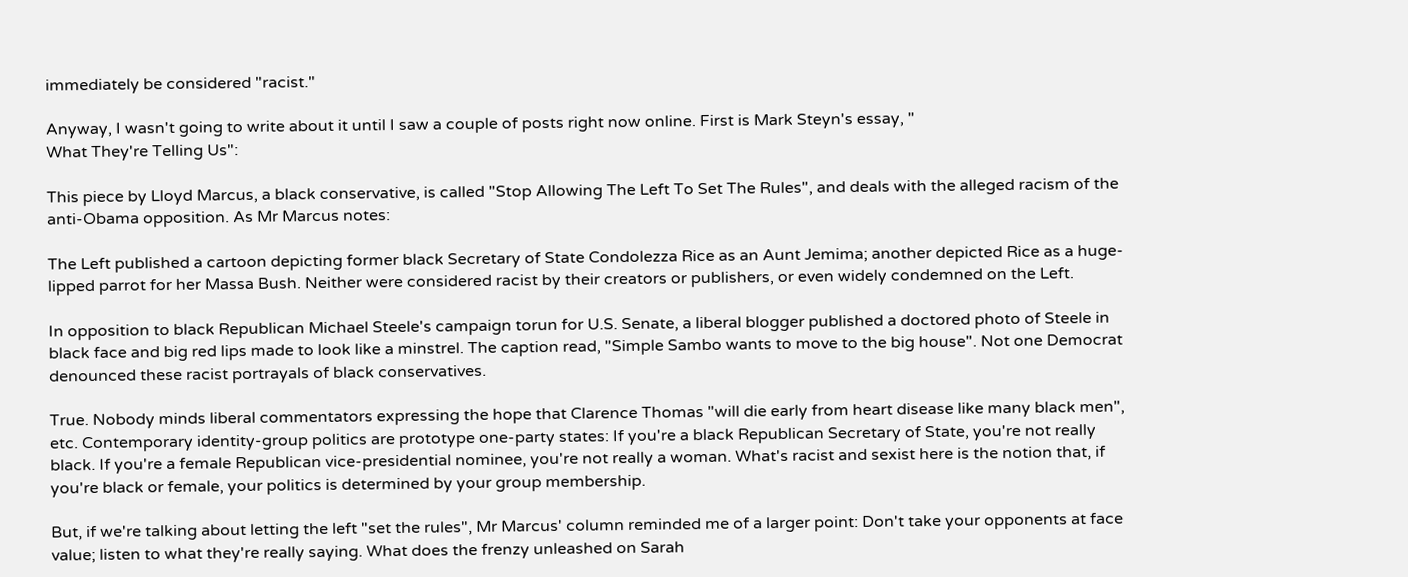immediately be considered "racist."

Anyway, I wasn't going to write about it until I saw a couple of posts right now online. First is Mark Steyn's essay, "
What They're Telling Us":

This piece by Lloyd Marcus, a black conservative, is called "Stop Allowing The Left To Set The Rules", and deals with the alleged racism of the anti-Obama opposition. As Mr Marcus notes:

The Left published a cartoon depicting former black Secretary of State Condolezza Rice as an Aunt Jemima; another depicted Rice as a huge-lipped parrot for her Massa Bush. Neither were considered racist by their creators or publishers, or even widely condemned on the Left.

In opposition to black Republican Michael Steele's campaign torun for U.S. Senate, a liberal blogger published a doctored photo of Steele in black face and big red lips made to look like a minstrel. The caption read, "Simple Sambo wants to move to the big house". Not one Democrat denounced these racist portrayals of black conservatives.

True. Nobody minds liberal commentators expressing the hope that Clarence Thomas "will die early from heart disease like many black men", etc. Contemporary identity-group politics are prototype one-party states: If you're a black Republican Secretary of State, you're not really black. If you're a female Republican vice-presidential nominee, you're not really a woman. What's racist and sexist here is the notion that, if you're black or female, your politics is determined by your group membership.

But, if we're talking about letting the left "set the rules", Mr Marcus' column reminded me of a larger point: Don't take your opponents at face value; listen to what they're really saying. What does the frenzy unleashed on Sarah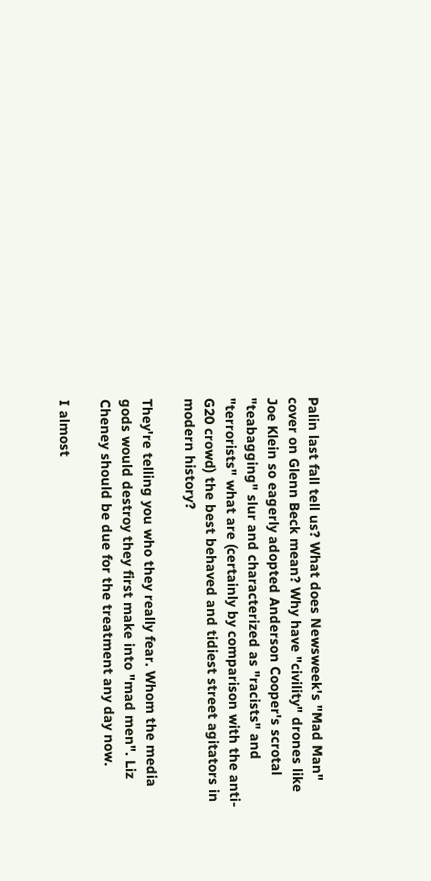Palin last fall tell us? What does Newsweek's "Mad Man" cover on Glenn Beck mean? Why have "civility" drones like Joe Klein so eagerly adopted Anderson Cooper's scrotal "teabagging" slur and characterized as "racists" and "terrorists" what are (certainly by comparison with the anti-G20 crowd) the best behaved and tidiest street agitators in modern history?

They're telling you who they really fear. Whom the media gods would destroy they first make into "mad men". Liz Cheney should be due for the treatment any day now.

I almost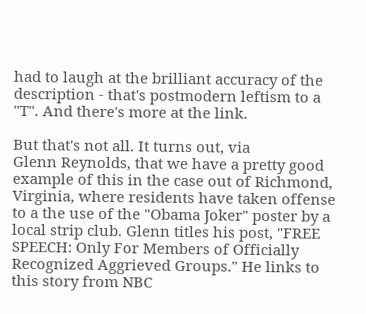had to laugh at the brilliant accuracy of the description - that's postmodern leftism to a "T". And there's more at the link.

But that's not all. It turns out, via
Glenn Reynolds, that we have a pretty good example of this in the case out of Richmond, Virginia, where residents have taken offense to a the use of the "Obama Joker" poster by a local strip club. Glenn titles his post, "FREE SPEECH: Only For Members of Officially Recognized Aggrieved Groups." He links to this story from NBC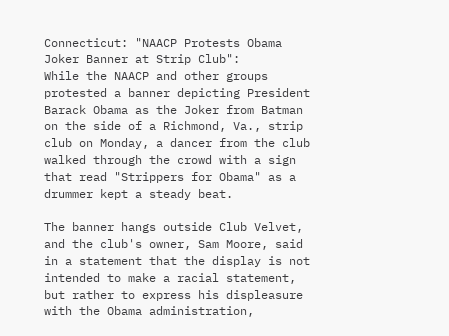Connecticut: "NAACP Protests Obama Joker Banner at Strip Club":
While the NAACP and other groups protested a banner depicting President Barack Obama as the Joker from Batman on the side of a Richmond, Va., strip club on Monday, a dancer from the club walked through the crowd with a sign that read "Strippers for Obama" as a drummer kept a steady beat.

The banner hangs outside Club Velvet, and the club's owner, Sam Moore, said in a statement that the display is not intended to make a racial statement, but rather to express his displeasure with the Obama administration,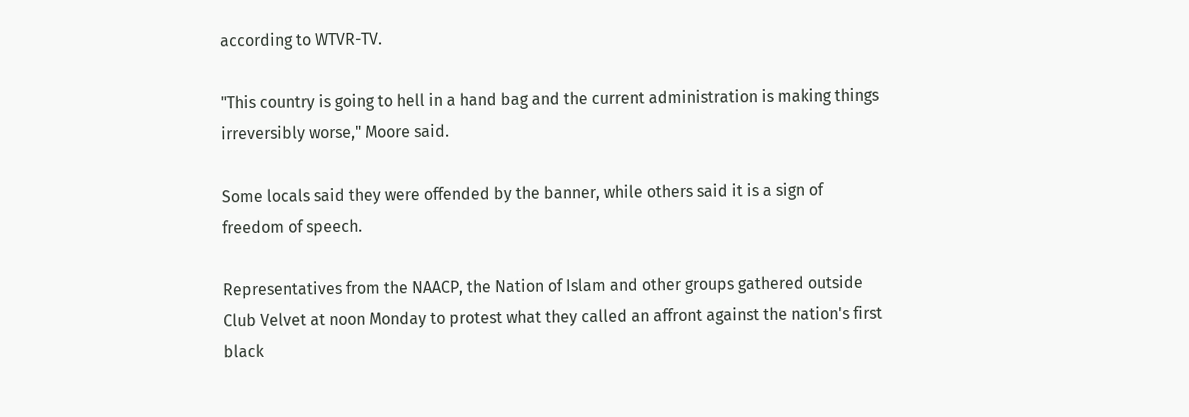according to WTVR-TV.

"This country is going to hell in a hand bag and the current administration is making things irreversibly worse," Moore said.

Some locals said they were offended by the banner, while others said it is a sign of freedom of speech.

Representatives from the NAACP, the Nation of Islam and other groups gathered outside Club Velvet at noon Monday to protest what they called an affront against the nation's first black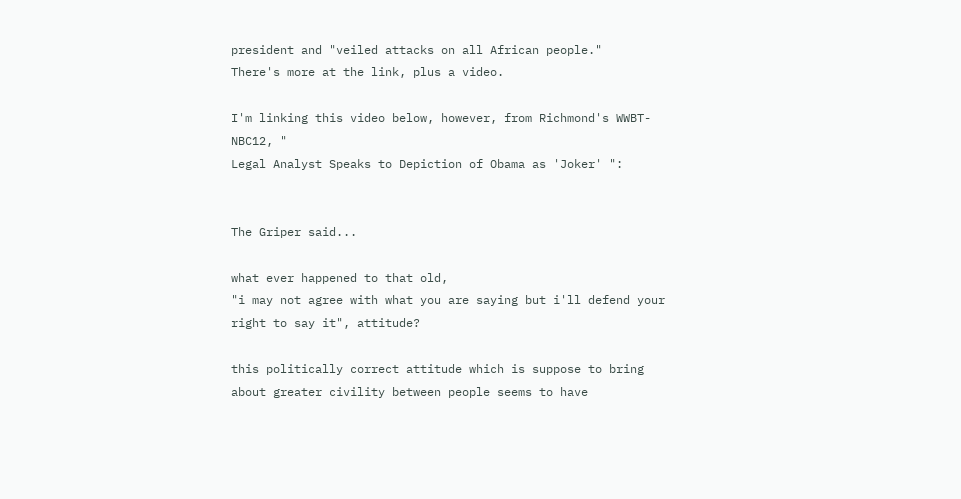president and "veiled attacks on all African people."
There's more at the link, plus a video.

I'm linking this video below, however, from Richmond's WWBT-NBC12, "
Legal Analyst Speaks to Depiction of Obama as 'Joker' ":


The Griper said...

what ever happened to that old,
"i may not agree with what you are saying but i'll defend your right to say it", attitude?

this politically correct attitude which is suppose to bring about greater civility between people seems to have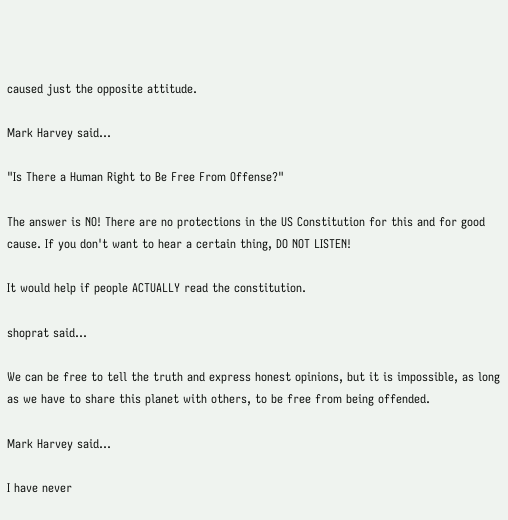caused just the opposite attitude.

Mark Harvey said...

"Is There a Human Right to Be Free From Offense?"

The answer is NO! There are no protections in the US Constitution for this and for good cause. If you don't want to hear a certain thing, DO NOT LISTEN!

It would help if people ACTUALLY read the constitution.

shoprat said...

We can be free to tell the truth and express honest opinions, but it is impossible, as long as we have to share this planet with others, to be free from being offended.

Mark Harvey said...

I have never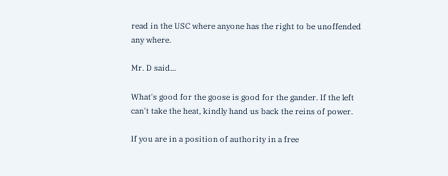read in the USC where anyone has the right to be unoffended any where.

Mr. D said...

What's good for the goose is good for the gander. If the left can't take the heat, kindly hand us back the reins of power.

If you are in a position of authority in a free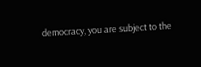democracy, you are subject to the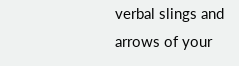verbal slings and arrows of your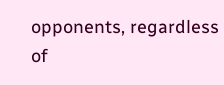opponents, regardless of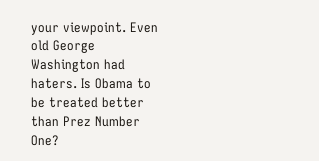your viewpoint. Even old George Washington had haters. Is Obama to be treated better than Prez Number One?